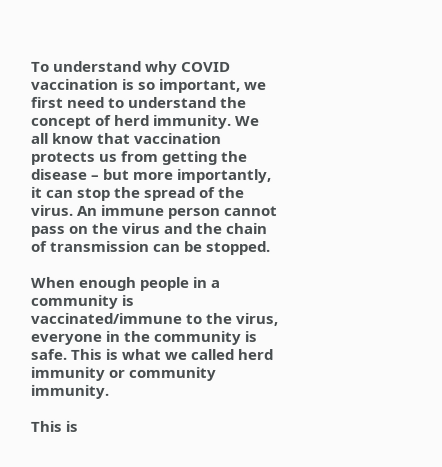To understand why COVID vaccination is so important, we first need to understand the concept of herd immunity. We all know that vaccination protects us from getting the disease – but more importantly, it can stop the spread of the virus. An immune person cannot pass on the virus and the chain of transmission can be stopped.

When enough people in a community is vaccinated/immune to the virus, everyone in the community is safe. This is what we called herd immunity or community immunity.

This is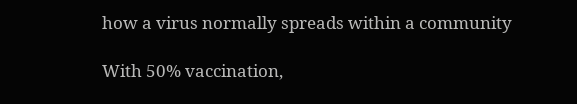how a virus normally spreads within a community

With 50% vaccination,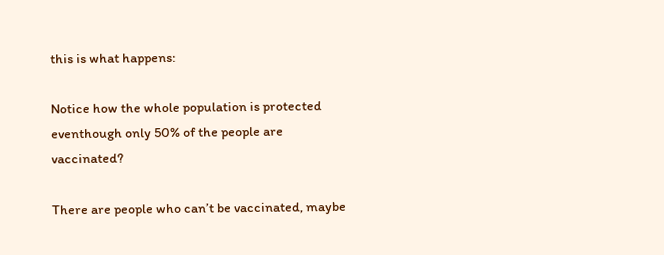this is what happens:

Notice how the whole population is protected eventhough only 50% of the people are vaccinated?

There are people who can’t be vaccinated, maybe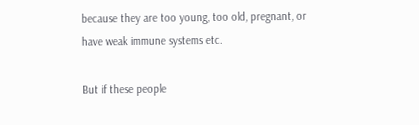because they are too young, too old, pregnant, or have weak immune systems etc.

But if these people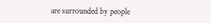are surrounded by people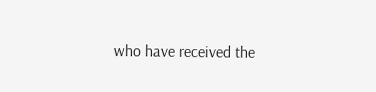who have received the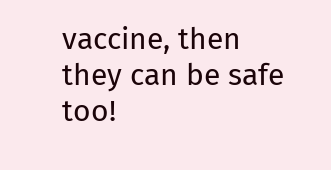vaccine, then they can be safe too!